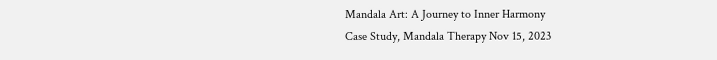Mandala Art: A Journey to Inner Harmony
Case Study, Mandala Therapy Nov 15, 2023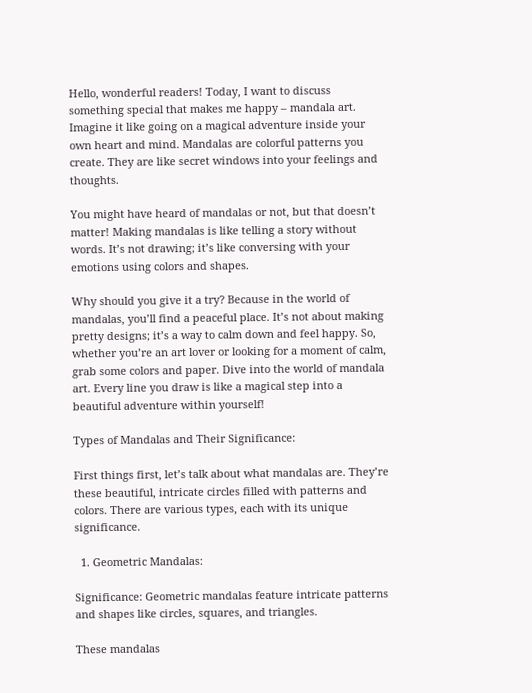Hello, wonderful readers! Today, I want to discuss something special that makes me happy – mandala art. Imagine it like going on a magical adventure inside your own heart and mind. Mandalas are colorful patterns you create. They are like secret windows into your feelings and thoughts.

You might have heard of mandalas or not, but that doesn’t matter! Making mandalas is like telling a story without words. It’s not drawing; it’s like conversing with your emotions using colors and shapes.

Why should you give it a try? Because in the world of mandalas, you’ll find a peaceful place. It’s not about making pretty designs; it’s a way to calm down and feel happy. So, whether you’re an art lover or looking for a moment of calm, grab some colors and paper. Dive into the world of mandala art. Every line you draw is like a magical step into a beautiful adventure within yourself!

Types of Mandalas and Their Significance:

First things first, let’s talk about what mandalas are. They’re these beautiful, intricate circles filled with patterns and colors. There are various types, each with its unique significance.

  1. Geometric Mandalas:

Significance: Geometric mandalas feature intricate patterns and shapes like circles, squares, and triangles.

These mandalas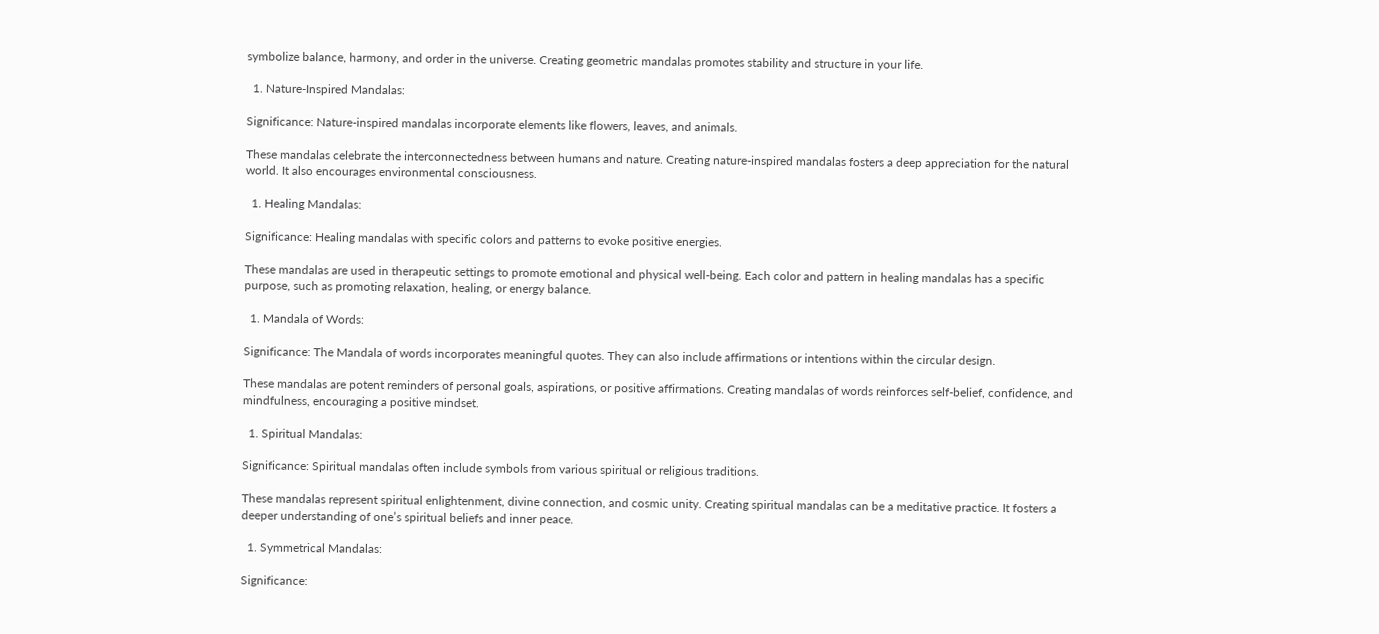symbolize balance, harmony, and order in the universe. Creating geometric mandalas promotes stability and structure in your life.

  1. Nature-Inspired Mandalas:

Significance: Nature-inspired mandalas incorporate elements like flowers, leaves, and animals.

These mandalas celebrate the interconnectedness between humans and nature. Creating nature-inspired mandalas fosters a deep appreciation for the natural world. It also encourages environmental consciousness.

  1. Healing Mandalas:

Significance: Healing mandalas with specific colors and patterns to evoke positive energies.

These mandalas are used in therapeutic settings to promote emotional and physical well-being. Each color and pattern in healing mandalas has a specific purpose, such as promoting relaxation, healing, or energy balance.

  1. Mandala of Words:

Significance: The Mandala of words incorporates meaningful quotes. They can also include affirmations or intentions within the circular design.

These mandalas are potent reminders of personal goals, aspirations, or positive affirmations. Creating mandalas of words reinforces self-belief, confidence, and mindfulness, encouraging a positive mindset.

  1. Spiritual Mandalas:

Significance: Spiritual mandalas often include symbols from various spiritual or religious traditions.

These mandalas represent spiritual enlightenment, divine connection, and cosmic unity. Creating spiritual mandalas can be a meditative practice. It fosters a deeper understanding of one’s spiritual beliefs and inner peace.

  1. Symmetrical Mandalas:

Significance: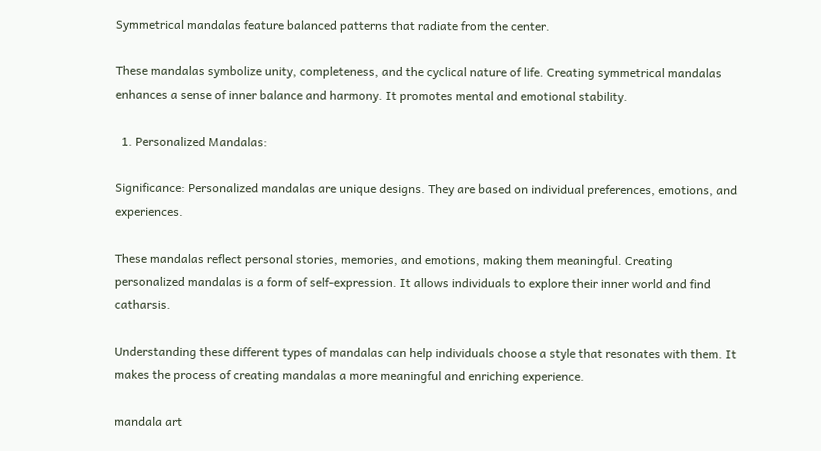Symmetrical mandalas feature balanced patterns that radiate from the center.

These mandalas symbolize unity, completeness, and the cyclical nature of life. Creating symmetrical mandalas enhances a sense of inner balance and harmony. It promotes mental and emotional stability.

  1. Personalized Mandalas:

Significance: Personalized mandalas are unique designs. They are based on individual preferences, emotions, and experiences.

These mandalas reflect personal stories, memories, and emotions, making them meaningful. Creating personalized mandalas is a form of self-expression. It allows individuals to explore their inner world and find catharsis.

Understanding these different types of mandalas can help individuals choose a style that resonates with them. It makes the process of creating mandalas a more meaningful and enriching experience.

mandala art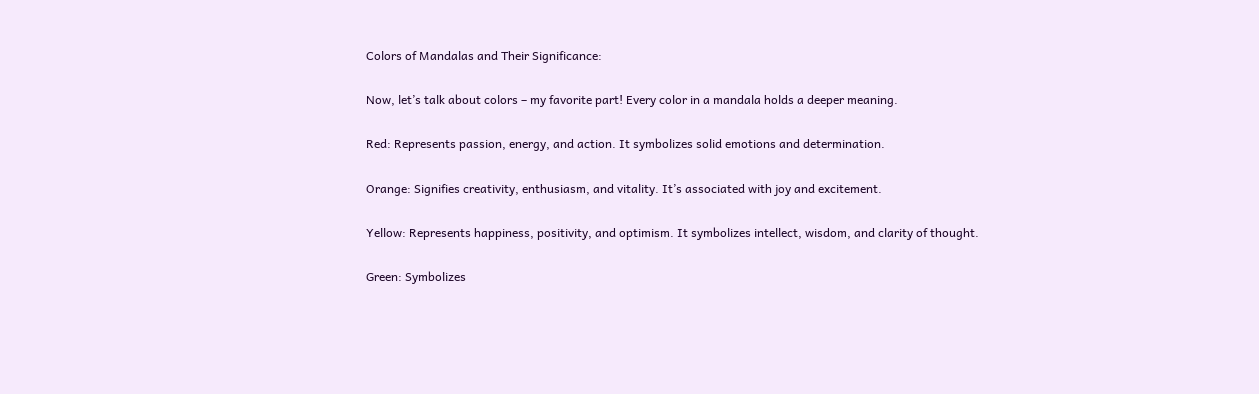Colors of Mandalas and Their Significance:

Now, let’s talk about colors – my favorite part! Every color in a mandala holds a deeper meaning.

Red: Represents passion, energy, and action. It symbolizes solid emotions and determination.

Orange: Signifies creativity, enthusiasm, and vitality. It’s associated with joy and excitement.

Yellow: Represents happiness, positivity, and optimism. It symbolizes intellect, wisdom, and clarity of thought.

Green: Symbolizes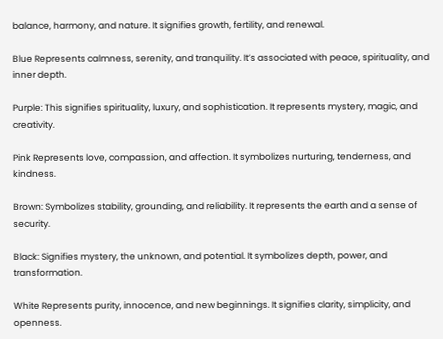balance, harmony, and nature. It signifies growth, fertility, and renewal.

Blue Represents calmness, serenity, and tranquility. It’s associated with peace, spirituality, and inner depth.

Purple: This signifies spirituality, luxury, and sophistication. It represents mystery, magic, and creativity.

Pink Represents love, compassion, and affection. It symbolizes nurturing, tenderness, and kindness.

Brown: Symbolizes stability, grounding, and reliability. It represents the earth and a sense of security.

Black: Signifies mystery, the unknown, and potential. It symbolizes depth, power, and transformation.

White Represents purity, innocence, and new beginnings. It signifies clarity, simplicity, and openness.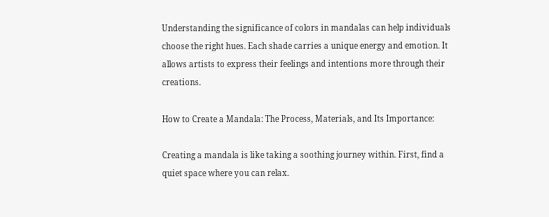Understanding the significance of colors in mandalas can help individuals choose the right hues. Each shade carries a unique energy and emotion. It allows artists to express their feelings and intentions more through their creations.

How to Create a Mandala: The Process, Materials, and Its Importance:

Creating a mandala is like taking a soothing journey within. First, find a quiet space where you can relax.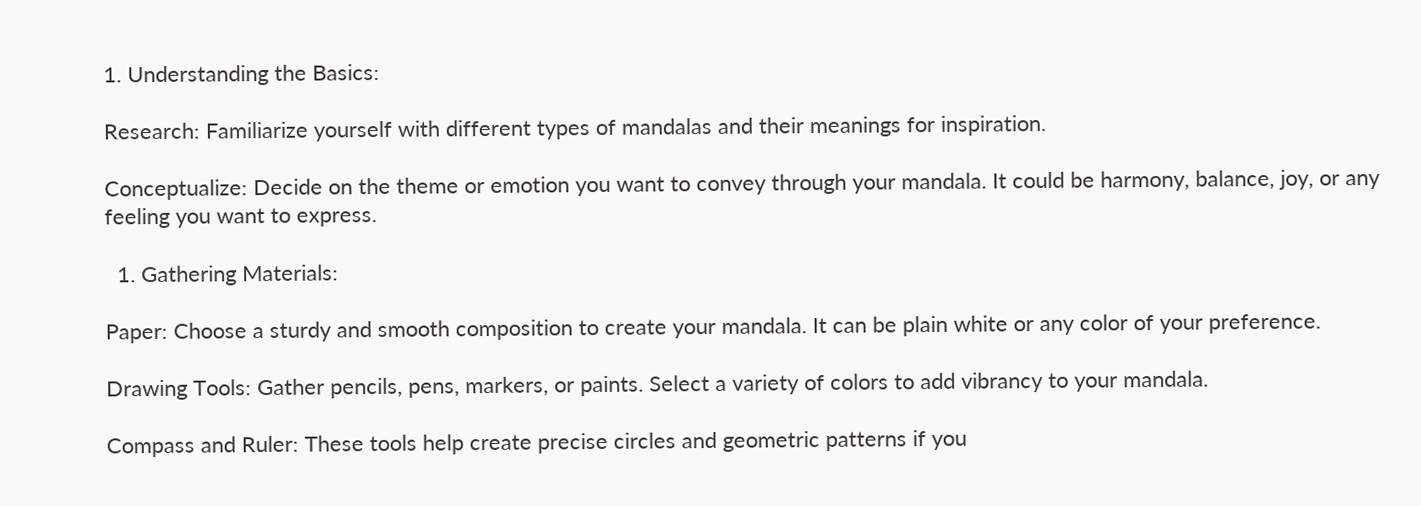1. Understanding the Basics:

Research: Familiarize yourself with different types of mandalas and their meanings for inspiration.

Conceptualize: Decide on the theme or emotion you want to convey through your mandala. It could be harmony, balance, joy, or any feeling you want to express.

  1. Gathering Materials:

Paper: Choose a sturdy and smooth composition to create your mandala. It can be plain white or any color of your preference.

Drawing Tools: Gather pencils, pens, markers, or paints. Select a variety of colors to add vibrancy to your mandala.

Compass and Ruler: These tools help create precise circles and geometric patterns if you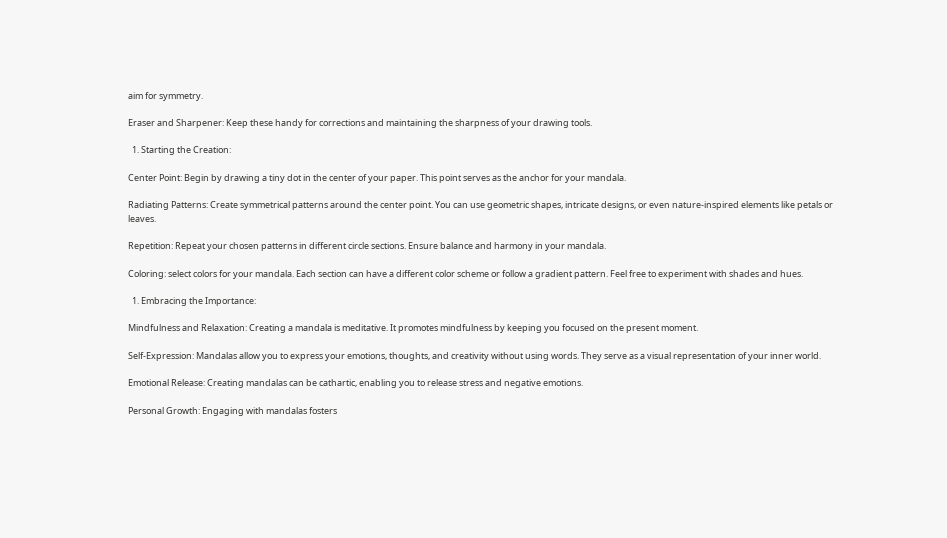aim for symmetry.

Eraser and Sharpener: Keep these handy for corrections and maintaining the sharpness of your drawing tools.

  1. Starting the Creation:

Center Point: Begin by drawing a tiny dot in the center of your paper. This point serves as the anchor for your mandala.

Radiating Patterns: Create symmetrical patterns around the center point. You can use geometric shapes, intricate designs, or even nature-inspired elements like petals or leaves.

Repetition: Repeat your chosen patterns in different circle sections. Ensure balance and harmony in your mandala.

Coloring: select colors for your mandala. Each section can have a different color scheme or follow a gradient pattern. Feel free to experiment with shades and hues.

  1. Embracing the Importance:

Mindfulness and Relaxation: Creating a mandala is meditative. It promotes mindfulness by keeping you focused on the present moment.

Self-Expression: Mandalas allow you to express your emotions, thoughts, and creativity without using words. They serve as a visual representation of your inner world.

Emotional Release: Creating mandalas can be cathartic, enabling you to release stress and negative emotions.

Personal Growth: Engaging with mandalas fosters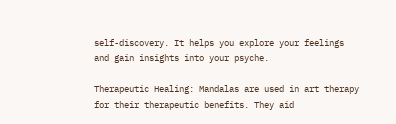self-discovery. It helps you explore your feelings and gain insights into your psyche.

Therapeutic Healing: Mandalas are used in art therapy for their therapeutic benefits. They aid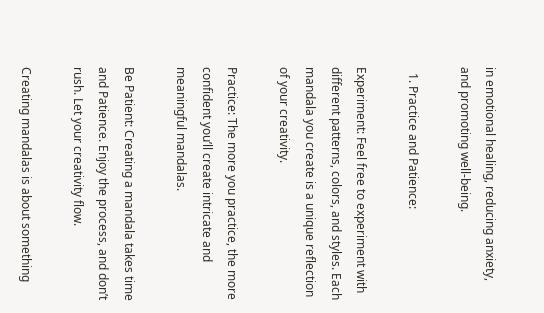in emotional healing, reducing anxiety, and promoting well-being.

  1. Practice and Patience:

Experiment: Feel free to experiment with different patterns, colors, and styles. Each mandala you create is a unique reflection of your creativity.

Practice: The more you practice, the more confident you’ll create intricate and meaningful mandalas.

Be Patient: Creating a mandala takes time and Patience. Enjoy the process, and don’t rush. Let your creativity flow.

Creating mandalas is about something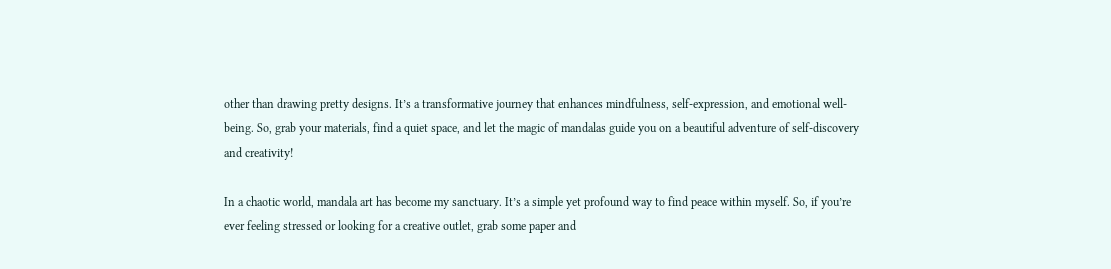other than drawing pretty designs. It’s a transformative journey that enhances mindfulness, self-expression, and emotional well-being. So, grab your materials, find a quiet space, and let the magic of mandalas guide you on a beautiful adventure of self-discovery and creativity!

In a chaotic world, mandala art has become my sanctuary. It’s a simple yet profound way to find peace within myself. So, if you’re ever feeling stressed or looking for a creative outlet, grab some paper and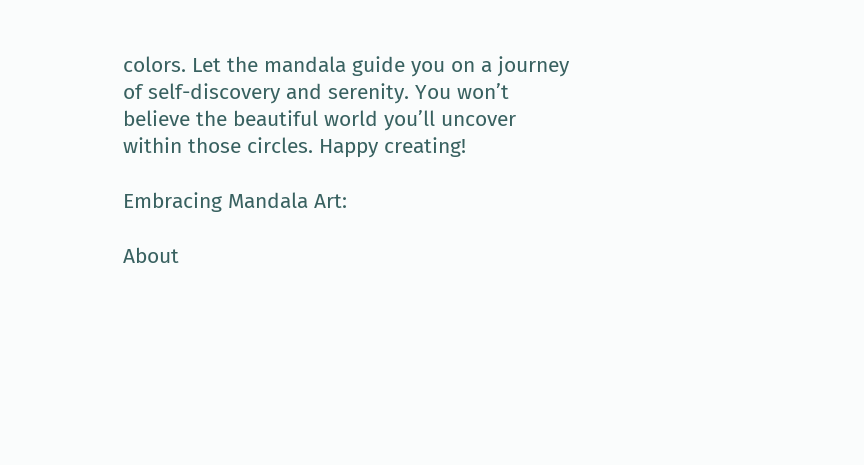colors. Let the mandala guide you on a journey of self-discovery and serenity. You won’t believe the beautiful world you’ll uncover within those circles. Happy creating!

Embracing Mandala Art:

About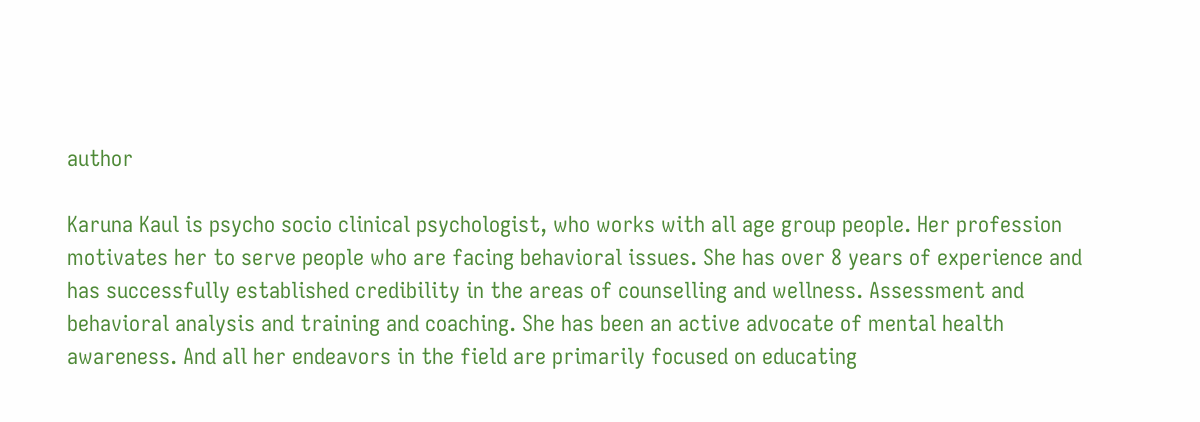author

Karuna Kaul is psycho socio clinical psychologist, who works with all age group people. Her profession motivates her to serve people who are facing behavioral issues. She has over 8 years of experience and has successfully established credibility in the areas of counselling and wellness. Assessment and behavioral analysis and training and coaching. She has been an active advocate of mental health awareness. And all her endeavors in the field are primarily focused on educating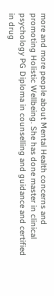more and more people about Mental Health concerns and promoting Holistic Wellbeing. She has done master in clinical psychology PG Diploma in counselling and guidance and certified in drug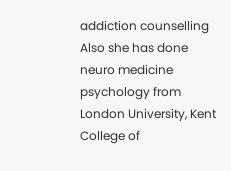addiction counselling Also she has done neuro medicine psychology from London University, Kent College of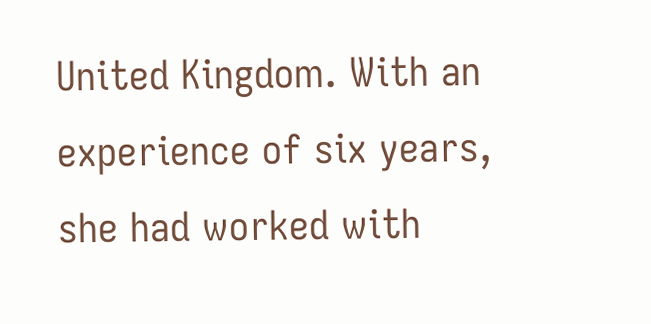United Kingdom. With an experience of six years, she had worked with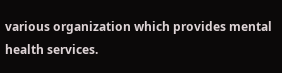various organization which provides mental health services.